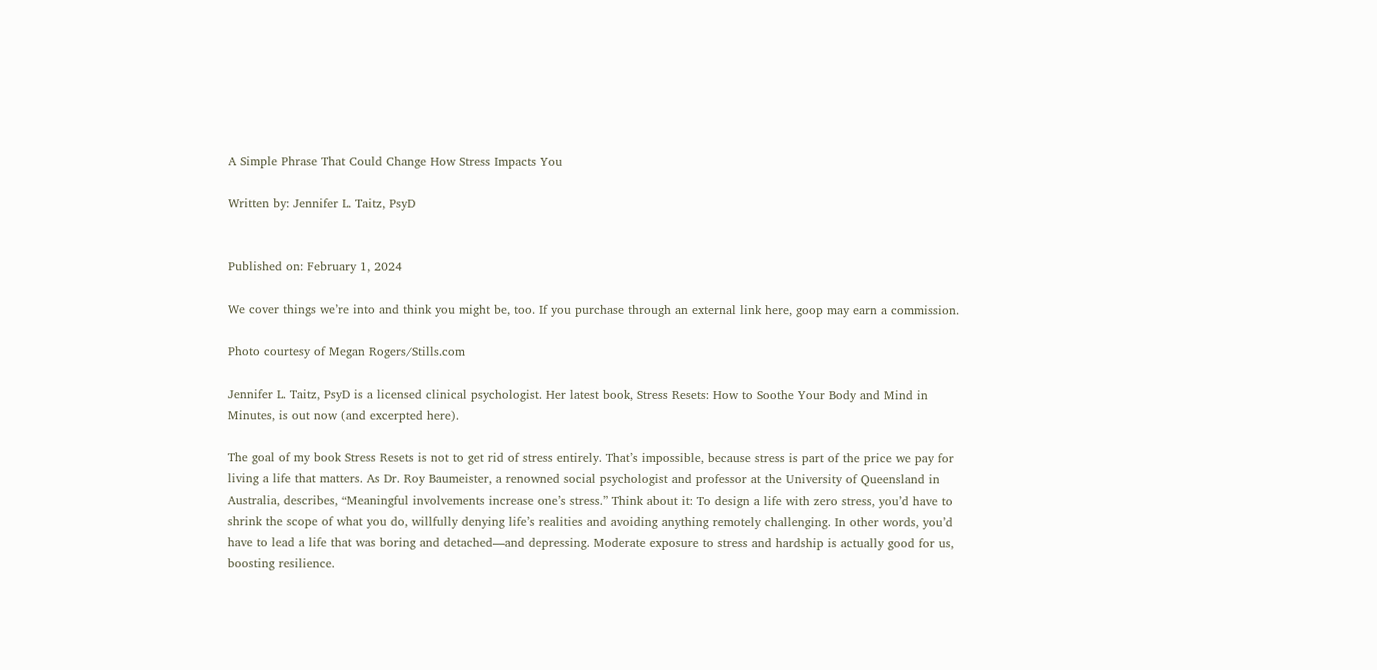A Simple Phrase That Could Change How Stress Impacts You

Written by: Jennifer L. Taitz, PsyD


Published on: February 1, 2024

We cover things we’re into and think you might be, too. If you purchase through an external link here, goop may earn a commission.

Photo courtesy of Megan Rogers/Stills.com

Jennifer L. Taitz, PsyD is a licensed clinical psychologist. Her latest book, Stress Resets: How to Soothe Your Body and Mind in Minutes, is out now (and excerpted here).

The goal of my book Stress Resets is not to get rid of stress entirely. That’s impossible, because stress is part of the price we pay for living a life that matters. As Dr. Roy Baumeister, a renowned social psychologist and professor at the University of Queensland in Australia, describes, “Meaningful involvements increase one’s stress.” Think about it: To design a life with zero stress, you’d have to shrink the scope of what you do, willfully denying life’s realities and avoiding anything remotely challenging. In other words, you’d have to lead a life that was boring and detached—and depressing. Moderate exposure to stress and hardship is actually good for us, boosting resilience.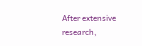After extensive research,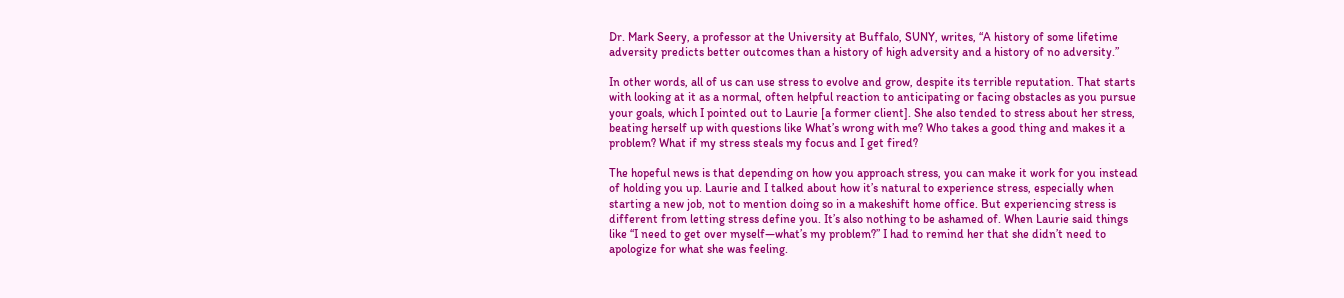Dr. Mark Seery, a professor at the University at Buffalo, SUNY, writes, “A history of some lifetime adversity predicts better outcomes than a history of high adversity and a history of no adversity.”

In other words, all of us can use stress to evolve and grow, despite its terrible reputation. That starts with looking at it as a normal, often helpful reaction to anticipating or facing obstacles as you pursue your goals, which I pointed out to Laurie [a former client]. She also tended to stress about her stress, beating herself up with questions like What’s wrong with me? Who takes a good thing and makes it a problem? What if my stress steals my focus and I get fired?

The hopeful news is that depending on how you approach stress, you can make it work for you instead of holding you up. Laurie and I talked about how it’s natural to experience stress, especially when starting a new job, not to mention doing so in a makeshift home office. But experiencing stress is different from letting stress define you. It’s also nothing to be ashamed of. When Laurie said things like “I need to get over myself—what’s my problem?” I had to remind her that she didn’t need to apologize for what she was feeling.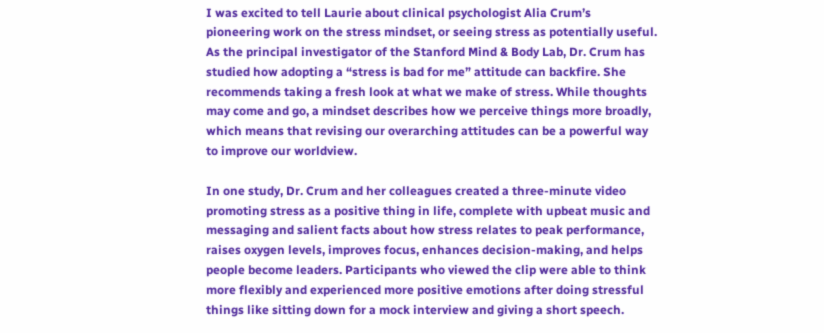I was excited to tell Laurie about clinical psychologist Alia Crum’s pioneering work on the stress mindset, or seeing stress as potentially useful. As the principal investigator of the Stanford Mind & Body Lab, Dr. Crum has studied how adopting a “stress is bad for me” attitude can backfire. She recommends taking a fresh look at what we make of stress. While thoughts may come and go, a mindset describes how we perceive things more broadly, which means that revising our overarching attitudes can be a powerful way to improve our worldview.

In one study, Dr. Crum and her colleagues created a three-minute video promoting stress as a positive thing in life, complete with upbeat music and messaging and salient facts about how stress relates to peak performance, raises oxygen levels, improves focus, enhances decision-making, and helps people become leaders. Participants who viewed the clip were able to think more flexibly and experienced more positive emotions after doing stressful things like sitting down for a mock interview and giving a short speech.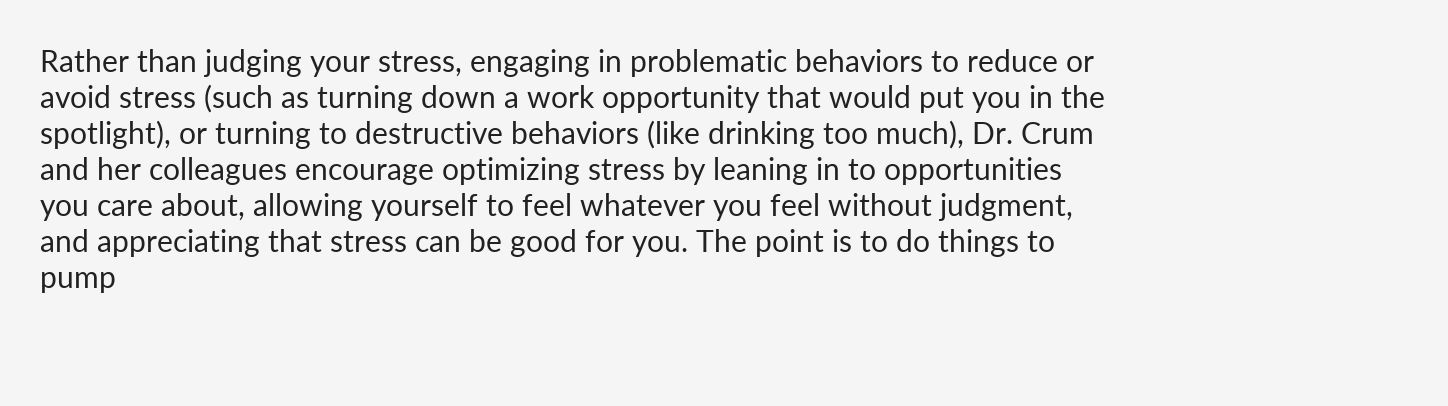Rather than judging your stress, engaging in problematic behaviors to reduce or avoid stress (such as turning down a work opportunity that would put you in the spotlight), or turning to destructive behaviors (like drinking too much), Dr. Crum and her colleagues encourage optimizing stress by leaning in to opportunities you care about, allowing yourself to feel whatever you feel without judgment, and appreciating that stress can be good for you. The point is to do things to pump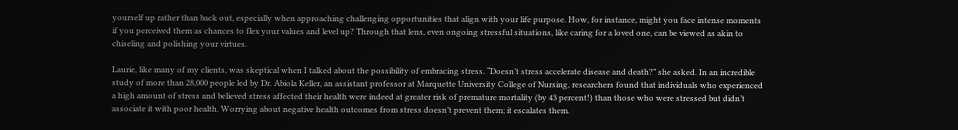yourself up rather than back out, especially when approaching challenging opportunities that align with your life purpose. How, for instance, might you face intense moments if you perceived them as chances to flex your values and level up? Through that lens, even ongoing stressful situations, like caring for a loved one, can be viewed as akin to chiseling and polishing your virtues.

Laurie, like many of my clients, was skeptical when I talked about the possibility of embracing stress. “Doesn’t stress accelerate disease and death?” she asked. In an incredible study of more than 28,000 people led by Dr. Abiola Keller, an assistant professor at Marquette University College of Nursing, researchers found that individuals who experienced a high amount of stress and believed stress affected their health were indeed at greater risk of premature mortality (by 43 percent!) than those who were stressed but didn’t associate it with poor health. Worrying about negative health outcomes from stress doesn’t prevent them; it escalates them.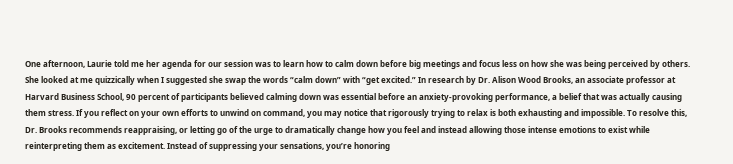One afternoon, Laurie told me her agenda for our session was to learn how to calm down before big meetings and focus less on how she was being perceived by others. She looked at me quizzically when I suggested she swap the words “calm down” with “get excited.” In research by Dr. Alison Wood Brooks, an associate professor at Harvard Business School, 90 percent of participants believed calming down was essential before an anxiety-provoking performance, a belief that was actually causing them stress. If you reflect on your own efforts to unwind on command, you may notice that rigorously trying to relax is both exhausting and impossible. To resolve this, Dr. Brooks recommends reappraising, or letting go of the urge to dramatically change how you feel and instead allowing those intense emotions to exist while reinterpreting them as excitement. Instead of suppressing your sensations, you’re honoring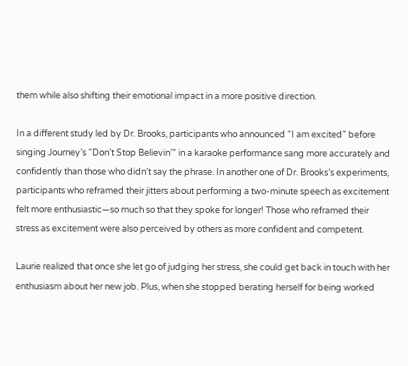them while also shifting their emotional impact in a more positive direction.

In a different study led by Dr. Brooks, participants who announced “I am excited” before singing Journey’s “Don’t Stop Believin’” in a karaoke performance sang more accurately and confidently than those who didn’t say the phrase. In another one of Dr. Brooks’s experiments, participants who reframed their jitters about performing a two-minute speech as excitement felt more enthusiastic—so much so that they spoke for longer! Those who reframed their stress as excitement were also perceived by others as more confident and competent.

Laurie realized that once she let go of judging her stress, she could get back in touch with her enthusiasm about her new job. Plus, when she stopped berating herself for being worked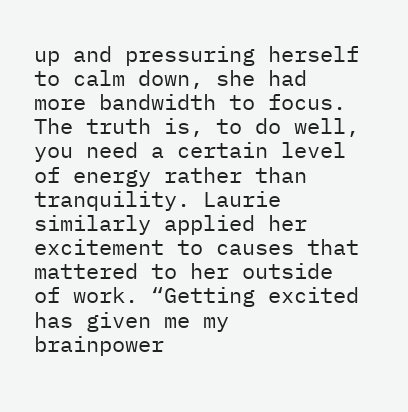up and pressuring herself to calm down, she had more bandwidth to focus. The truth is, to do well, you need a certain level of energy rather than tranquility. Laurie similarly applied her excitement to causes that mattered to her outside of work. “Getting excited has given me my brainpower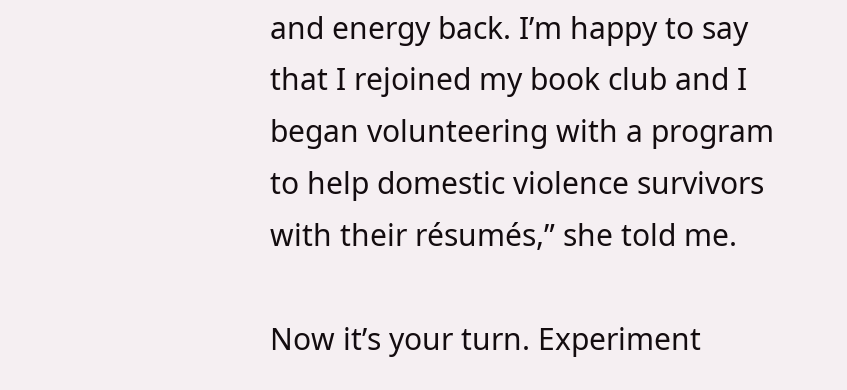and energy back. I’m happy to say that I rejoined my book club and I began volunteering with a program to help domestic violence survivors with their résumés,” she told me.

Now it’s your turn. Experiment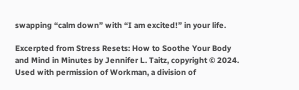swapping “calm down” with “I am excited!” in your life.

Excerpted from Stress Resets: How to Soothe Your Body and Mind in Minutes by Jennifer L. Taitz, copyright © 2024. Used with permission of Workman, a division of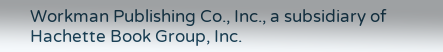Workman Publishing Co., Inc., a subsidiary of Hachette Book Group, Inc.